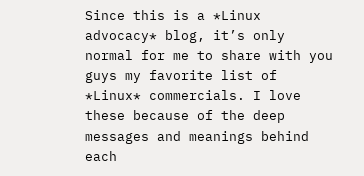Since this is a *Linux advocacy* blog, it’s only normal for me to share with you guys my favorite list of *Linux* commercials. I love these because of the deep messages and meanings behind each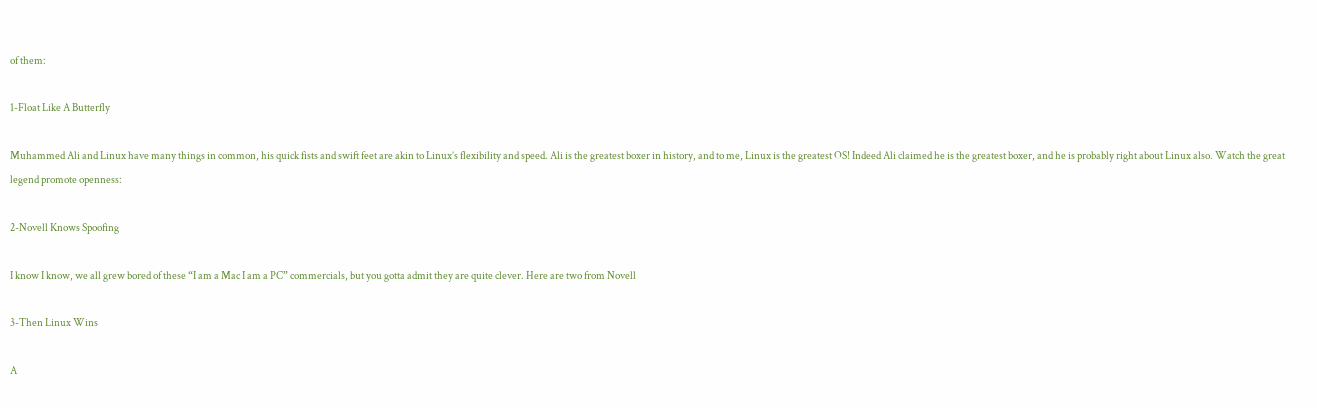of them:

1-Float Like A Butterfly

Muhammed Ali and Linux have many things in common, his quick fists and swift feet are akin to Linux’s flexibility and speed. Ali is the greatest boxer in history, and to me, Linux is the greatest OS! Indeed Ali claimed he is the greatest boxer, and he is probably right about Linux also. Watch the great legend promote openness:

2-Novell Knows Spoofing

I know I know, we all grew bored of these “I am a Mac I am a PC” commercials, but you gotta admit they are quite clever. Here are two from Novell

3-Then Linux Wins

A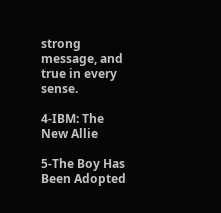strong message, and true in every sense.

4-IBM: The New Allie

5-The Boy Has Been Adopted